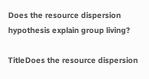Does the resource dispersion hypothesis explain group living?

TitleDoes the resource dispersion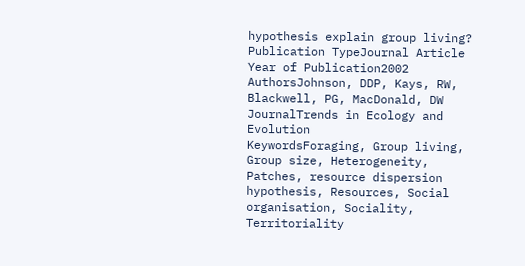hypothesis explain group living?
Publication TypeJournal Article
Year of Publication2002
AuthorsJohnson, DDP, Kays, RW, Blackwell, PG, MacDonald, DW
JournalTrends in Ecology and Evolution
KeywordsForaging, Group living, Group size, Heterogeneity, Patches, resource dispersion hypothesis, Resources, Social organisation, Sociality, Territoriality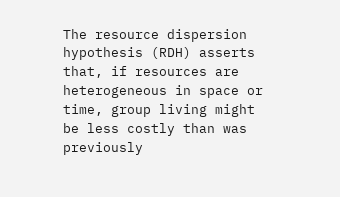The resource dispersion hypothesis (RDH) asserts that, if resources are heterogeneous in space or time, group living might be less costly than was previously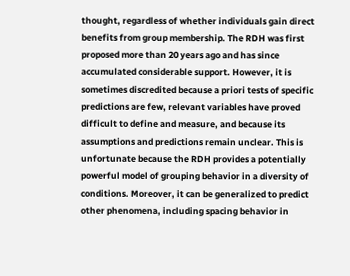thought, regardless of whether individuals gain direct benefits from group membership. The RDH was first proposed more than 20 years ago and has since accumulated considerable support. However, it is sometimes discredited because a priori tests of specific predictions are few, relevant variables have proved difficult to define and measure, and because its assumptions and predictions remain unclear. This is unfortunate because the RDH provides a potentially powerful model of grouping behavior in a diversity of conditions. Moreover, it can be generalized to predict other phenomena, including spacing behavior in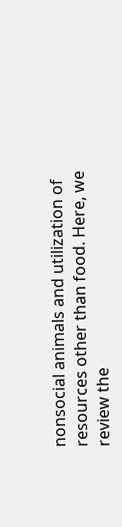nonsocial animals and utilization of resources other than food. Here, we review the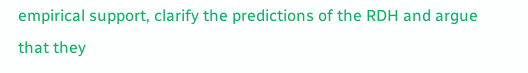empirical support, clarify the predictions of the RDH and argue that they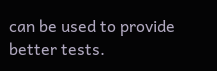can be used to provide better tests.